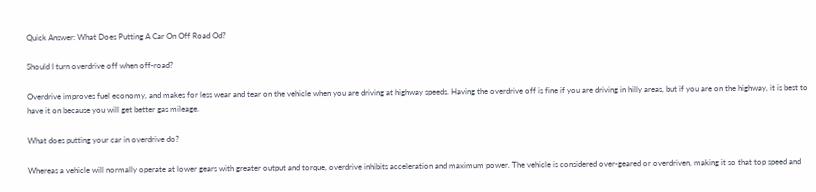Quick Answer: What Does Putting A Car On Off Road Od?

Should I turn overdrive off when off-road?

Overdrive improves fuel economy, and makes for less wear and tear on the vehicle when you are driving at highway speeds. Having the overdrive off is fine if you are driving in hilly areas, but if you are on the highway, it is best to have it on because you will get better gas mileage.

What does putting your car in overdrive do?

Whereas a vehicle will normally operate at lower gears with greater output and torque, overdrive inhibits acceleration and maximum power. The vehicle is considered over-geared or overdriven, making it so that top speed and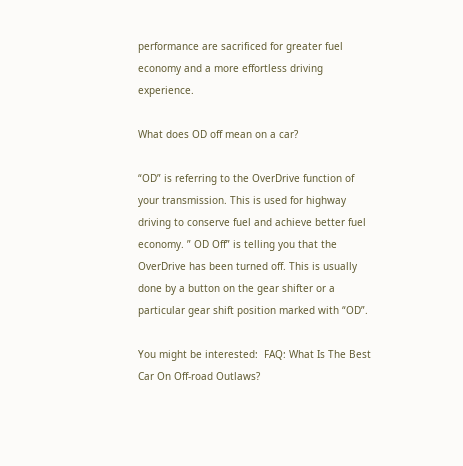performance are sacrificed for greater fuel economy and a more effortless driving experience.

What does OD off mean on a car?

“OD” is referring to the OverDrive function of your transmission. This is used for highway driving to conserve fuel and achieve better fuel economy. ” OD Off” is telling you that the OverDrive has been turned off. This is usually done by a button on the gear shifter or a particular gear shift position marked with “OD”.

You might be interested:  FAQ: What Is The Best Car On Off-road Outlaws?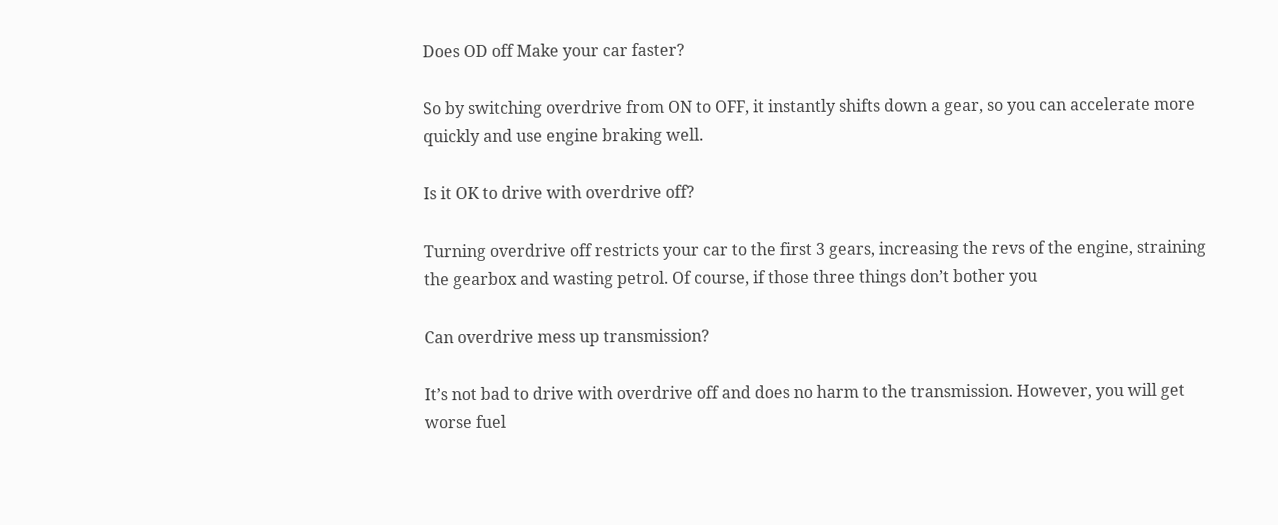Does OD off Make your car faster?

So by switching overdrive from ON to OFF, it instantly shifts down a gear, so you can accelerate more quickly and use engine braking well.

Is it OK to drive with overdrive off?

Turning overdrive off restricts your car to the first 3 gears, increasing the revs of the engine, straining the gearbox and wasting petrol. Of course, if those three things don’t bother you

Can overdrive mess up transmission?

It’s not bad to drive with overdrive off and does no harm to the transmission. However, you will get worse fuel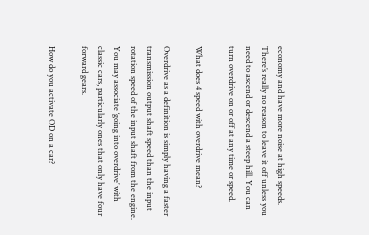economy and have more noise at high speeds. There’s really no reason to leave it off unless you need to ascend or descend a steep hill. You can turn overdrive on or off at any time or speed.

What does 4 speed with overdrive mean?

Overdrive as a definition is simply having a faster transmission output shaft speed than the input rotation speed of the input shaft from the engine. You may associate ‘going into overdrive’ with classic cars, particularly ones that only have four forward gears.

How do you activate OD on a car?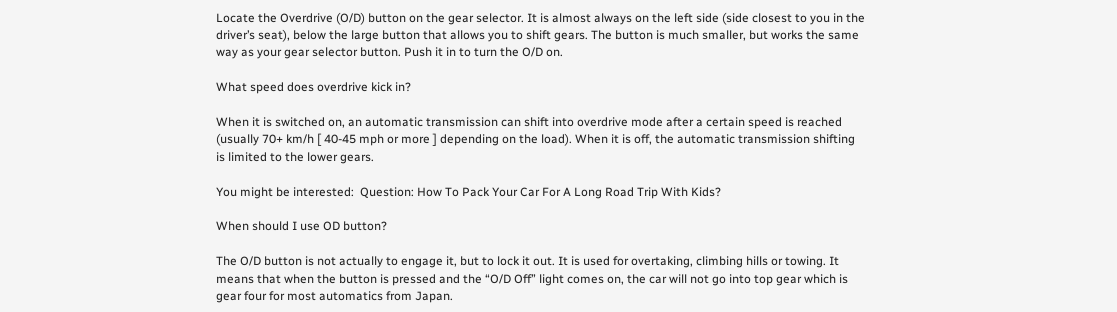Locate the Overdrive (O/D) button on the gear selector. It is almost always on the left side (side closest to you in the driver’s seat), below the large button that allows you to shift gears. The button is much smaller, but works the same way as your gear selector button. Push it in to turn the O/D on.

What speed does overdrive kick in?

When it is switched on, an automatic transmission can shift into overdrive mode after a certain speed is reached (usually 70+ km/h [ 40-45 mph or more ] depending on the load). When it is off, the automatic transmission shifting is limited to the lower gears.

You might be interested:  Question: How To Pack Your Car For A Long Road Trip With Kids?

When should I use OD button?

The O/D button is not actually to engage it, but to lock it out. It is used for overtaking, climbing hills or towing. It means that when the button is pressed and the “O/D Off” light comes on, the car will not go into top gear which is gear four for most automatics from Japan.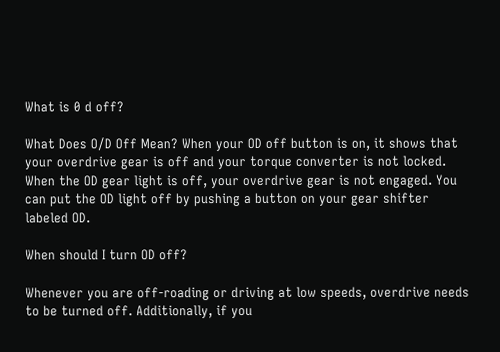What is 0 d off?

What Does O/D Off Mean? When your OD off button is on, it shows that your overdrive gear is off and your torque converter is not locked. When the OD gear light is off, your overdrive gear is not engaged. You can put the OD light off by pushing a button on your gear shifter labeled OD.

When should I turn OD off?

Whenever you are off-roading or driving at low speeds, overdrive needs to be turned off. Additionally, if you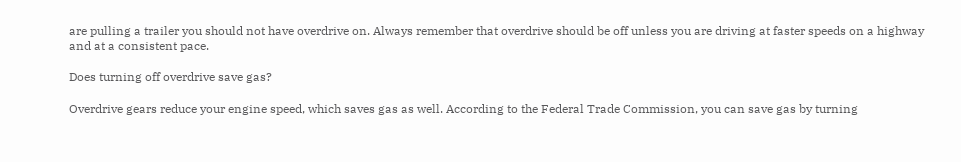are pulling a trailer you should not have overdrive on. Always remember that overdrive should be off unless you are driving at faster speeds on a highway and at a consistent pace.

Does turning off overdrive save gas?

Overdrive gears reduce your engine speed, which saves gas as well. According to the Federal Trade Commission, you can save gas by turning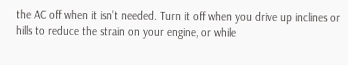the AC off when it isn’t needed. Turn it off when you drive up inclines or hills to reduce the strain on your engine, or while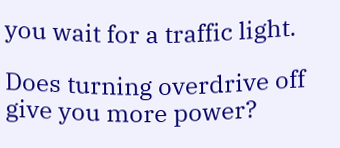you wait for a traffic light.

Does turning overdrive off give you more power?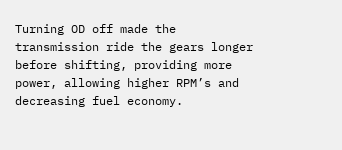Turning OD off made the transmission ride the gears longer before shifting, providing more power, allowing higher RPM’s and decreasing fuel economy.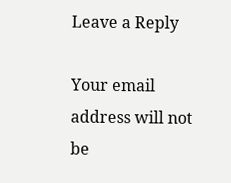Leave a Reply

Your email address will not be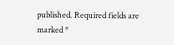published. Required fields are marked *